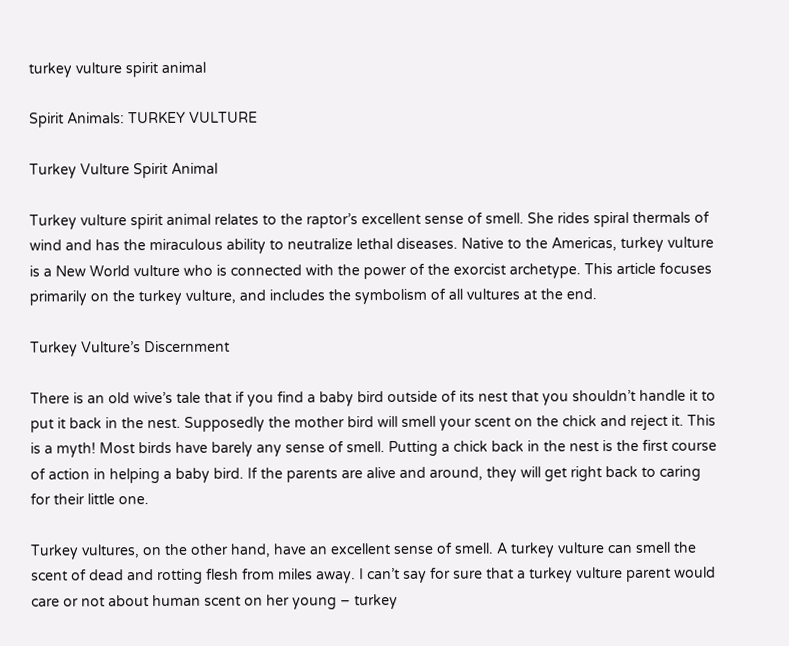turkey vulture spirit animal

Spirit Animals: TURKEY VULTURE

Turkey Vulture Spirit Animal

Turkey vulture spirit animal relates to the raptor’s excellent sense of smell. She rides spiral thermals of wind and has the miraculous ability to neutralize lethal diseases. Native to the Americas, turkey vulture is a New World vulture who is connected with the power of the exorcist archetype. This article focuses primarily on the turkey vulture, and includes the symbolism of all vultures at the end.

Turkey Vulture’s Discernment

There is an old wive’s tale that if you find a baby bird outside of its nest that you shouldn’t handle it to put it back in the nest. Supposedly the mother bird will smell your scent on the chick and reject it. This is a myth! Most birds have barely any sense of smell. Putting a chick back in the nest is the first course of action in helping a baby bird. If the parents are alive and around, they will get right back to caring for their little one.

Turkey vultures, on the other hand, have an excellent sense of smell. A turkey vulture can smell the scent of dead and rotting flesh from miles away. I can’t say for sure that a turkey vulture parent would care or not about human scent on her young – turkey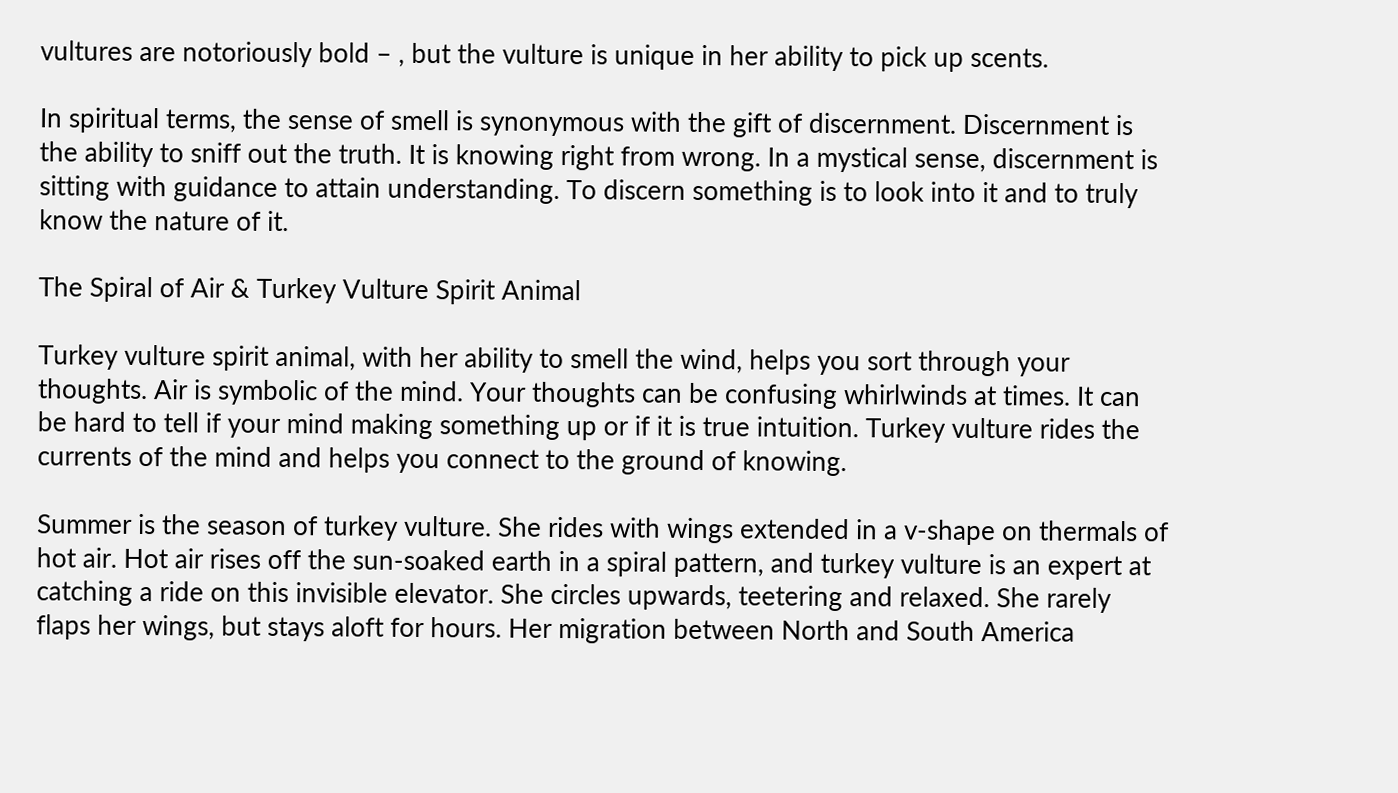vultures are notoriously bold – , but the vulture is unique in her ability to pick up scents.

In spiritual terms, the sense of smell is synonymous with the gift of discernment. Discernment is the ability to sniff out the truth. It is knowing right from wrong. In a mystical sense, discernment is sitting with guidance to attain understanding. To discern something is to look into it and to truly know the nature of it.

The Spiral of Air & Turkey Vulture Spirit Animal

Turkey vulture spirit animal, with her ability to smell the wind, helps you sort through your thoughts. Air is symbolic of the mind. Your thoughts can be confusing whirlwinds at times. It can be hard to tell if your mind making something up or if it is true intuition. Turkey vulture rides the currents of the mind and helps you connect to the ground of knowing.

Summer is the season of turkey vulture. She rides with wings extended in a v-shape on thermals of hot air. Hot air rises off the sun-soaked earth in a spiral pattern, and turkey vulture is an expert at catching a ride on this invisible elevator. She circles upwards, teetering and relaxed. She rarely flaps her wings, but stays aloft for hours. Her migration between North and South America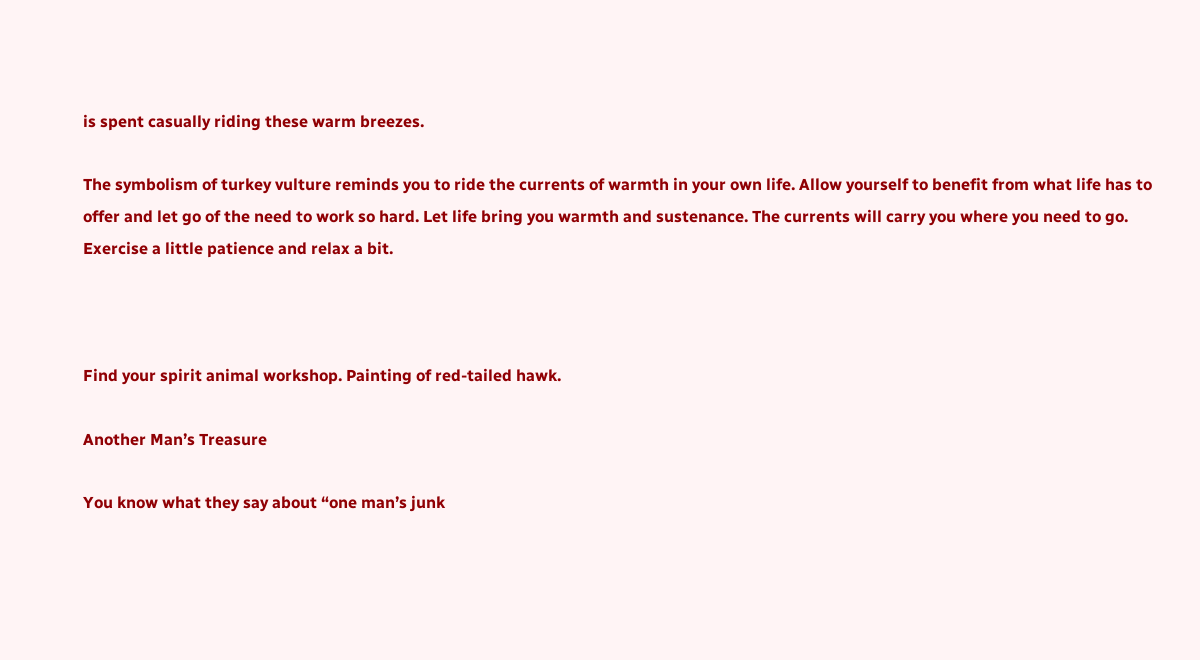is spent casually riding these warm breezes.

The symbolism of turkey vulture reminds you to ride the currents of warmth in your own life. Allow yourself to benefit from what life has to offer and let go of the need to work so hard. Let life bring you warmth and sustenance. The currents will carry you where you need to go. Exercise a little patience and relax a bit.



Find your spirit animal workshop. Painting of red-tailed hawk.

Another Man’s Treasure

You know what they say about “one man’s junk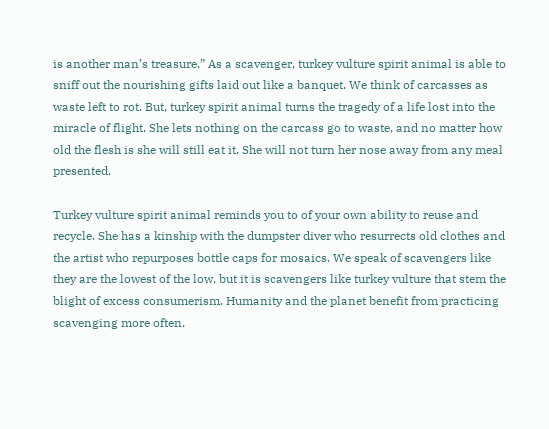is another man’s treasure.” As a scavenger, turkey vulture spirit animal is able to sniff out the nourishing gifts laid out like a banquet. We think of carcasses as waste left to rot. But, turkey spirit animal turns the tragedy of a life lost into the miracle of flight. She lets nothing on the carcass go to waste, and no matter how old the flesh is she will still eat it. She will not turn her nose away from any meal presented.

Turkey vulture spirit animal reminds you to of your own ability to reuse and recycle. She has a kinship with the dumpster diver who resurrects old clothes and the artist who repurposes bottle caps for mosaics. We speak of scavengers like they are the lowest of the low, but it is scavengers like turkey vulture that stem the blight of excess consumerism. Humanity and the planet benefit from practicing scavenging more often.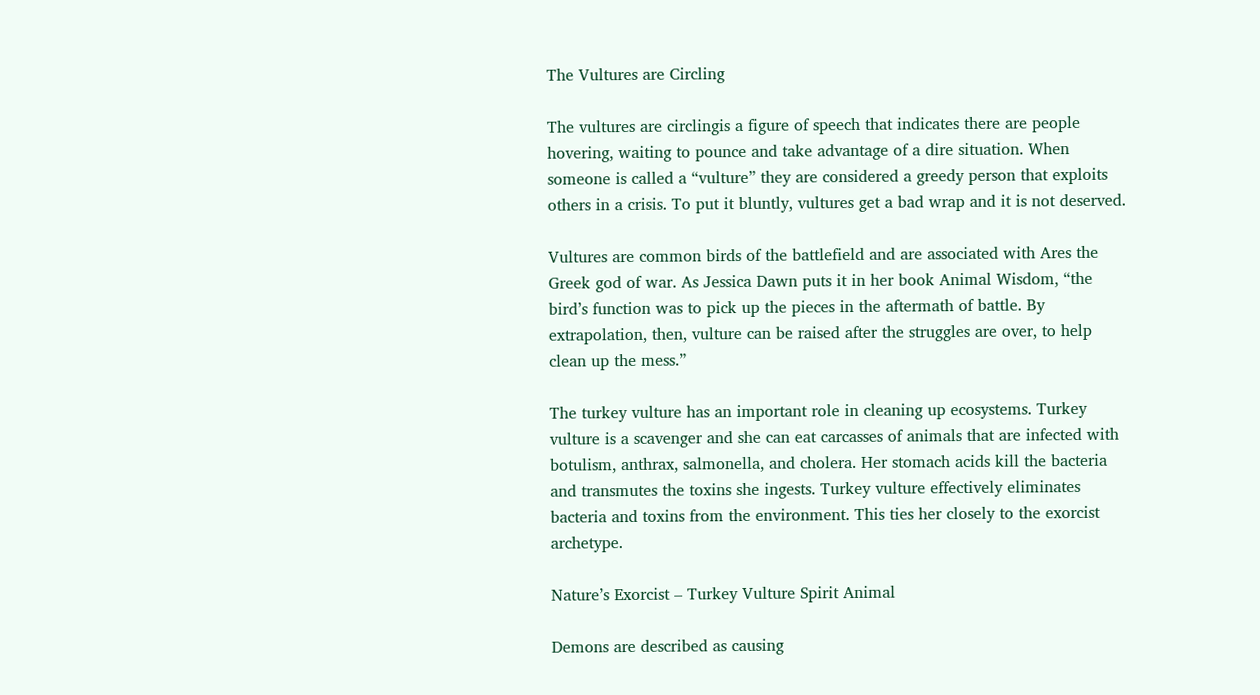The Vultures are Circling

The vultures are circlingis a figure of speech that indicates there are people hovering, waiting to pounce and take advantage of a dire situation. When someone is called a “vulture” they are considered a greedy person that exploits others in a crisis. To put it bluntly, vultures get a bad wrap and it is not deserved.

Vultures are common birds of the battlefield and are associated with Ares the Greek god of war. As Jessica Dawn puts it in her book Animal Wisdom, “the bird’s function was to pick up the pieces in the aftermath of battle. By extrapolation, then, vulture can be raised after the struggles are over, to help clean up the mess.”

The turkey vulture has an important role in cleaning up ecosystems. Turkey vulture is a scavenger and she can eat carcasses of animals that are infected with botulism, anthrax, salmonella, and cholera. Her stomach acids kill the bacteria and transmutes the toxins she ingests. Turkey vulture effectively eliminates bacteria and toxins from the environment. This ties her closely to the exorcist archetype.

Nature’s Exorcist – Turkey Vulture Spirit Animal

Demons are described as causing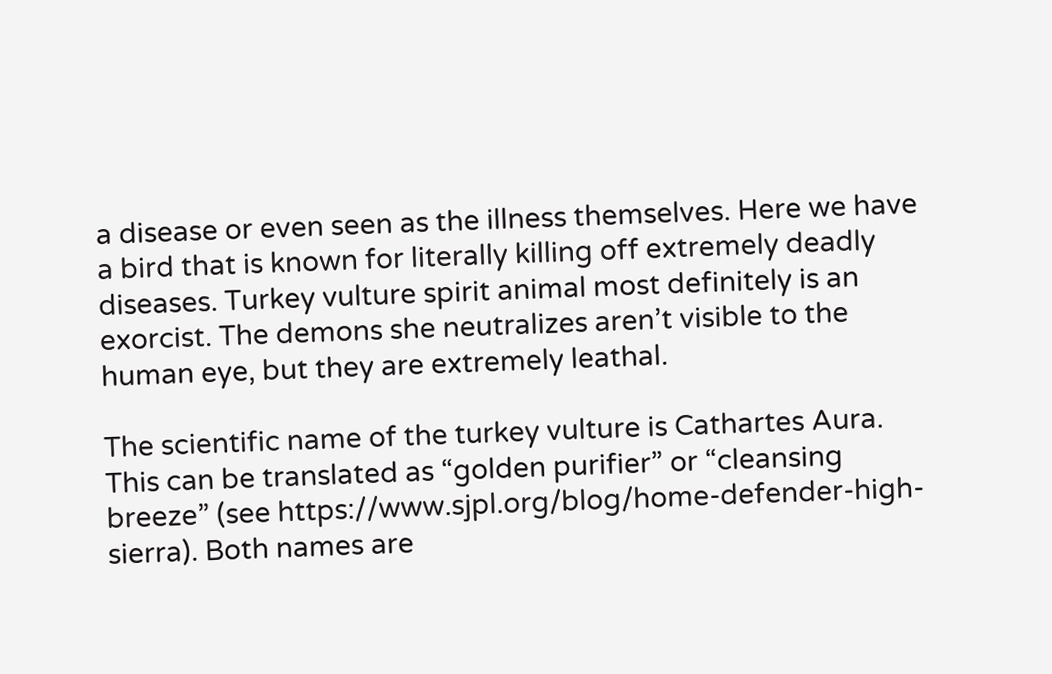a disease or even seen as the illness themselves. Here we have a bird that is known for literally killing off extremely deadly diseases. Turkey vulture spirit animal most definitely is an exorcist. The demons she neutralizes aren’t visible to the human eye, but they are extremely leathal.

The scientific name of the turkey vulture is Cathartes Aura. This can be translated as “golden purifier” or “cleansing breeze” (see https://www.sjpl.org/blog/home-defender-high-sierra). Both names are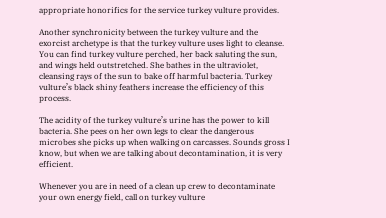appropriate honorifics for the service turkey vulture provides.

Another synchronicity between the turkey vulture and the exorcist archetype is that the turkey vulture uses light to cleanse. You can find turkey vulture perched, her back saluting the sun, and wings held outstretched. She bathes in the ultraviolet, cleansing rays of the sun to bake off harmful bacteria. Turkey vulture’s black shiny feathers increase the efficiency of this process.

The acidity of the turkey vulture’s urine has the power to kill bacteria. She pees on her own legs to clear the dangerous microbes she picks up when walking on carcasses. Sounds gross I know, but when we are talking about decontamination, it is very efficient.

Whenever you are in need of a clean up crew to decontaminate your own energy field, call on turkey vulture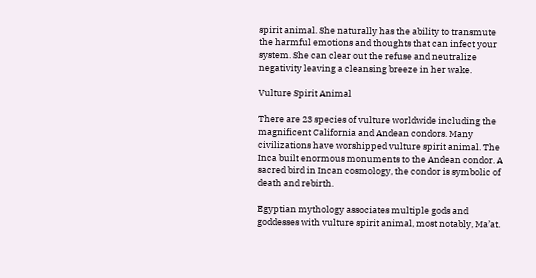spirit animal. She naturally has the ability to transmute the harmful emotions and thoughts that can infect your system. She can clear out the refuse and neutralize negativity leaving a cleansing breeze in her wake.

Vulture Spirit Animal

There are 23 species of vulture worldwide including the magnificent California and Andean condors. Many civilizations have worshipped vulture spirit animal. The Inca built enormous monuments to the Andean condor. A sacred bird in Incan cosmology, the condor is symbolic of death and rebirth.

Egyptian mythology associates multiple gods and goddesses with vulture spirit animal, most notably, Ma’at.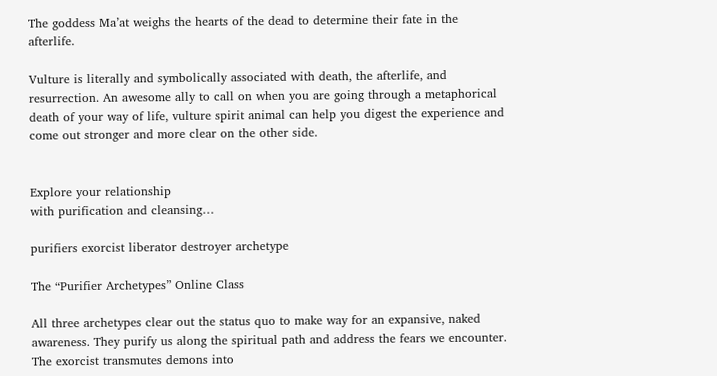The goddess Ma’at weighs the hearts of the dead to determine their fate in the afterlife.

Vulture is literally and symbolically associated with death, the afterlife, and resurrection. An awesome ally to call on when you are going through a metaphorical death of your way of life, vulture spirit animal can help you digest the experience and come out stronger and more clear on the other side.


Explore your relationship
with purification and cleansing…

purifiers exorcist liberator destroyer archetype

The “Purifier Archetypes” Online Class

All three archetypes clear out the status quo to make way for an expansive, naked awareness. They purify us along the spiritual path and address the fears we encounter. The exorcist transmutes demons into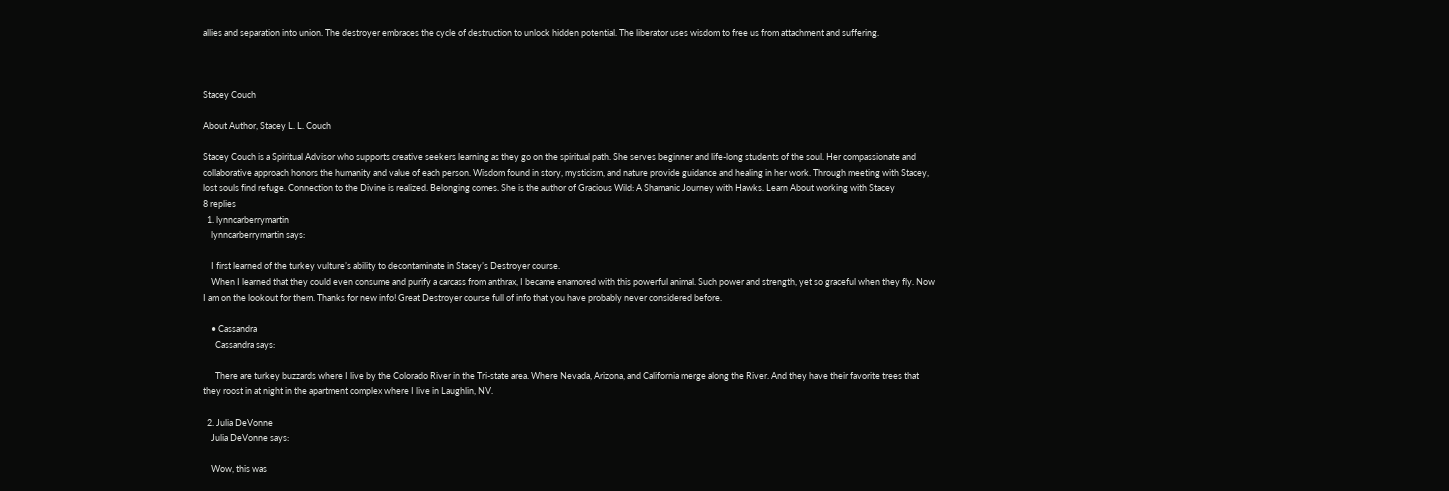allies and separation into union. The destroyer embraces the cycle of destruction to unlock hidden potential. The liberator uses wisdom to free us from attachment and suffering.



Stacey Couch

About Author, Stacey L. L. Couch

Stacey Couch is a Spiritual Advisor who supports creative seekers learning as they go on the spiritual path. She serves beginner and life-long students of the soul. Her compassionate and collaborative approach honors the humanity and value of each person. Wisdom found in story, mysticism, and nature provide guidance and healing in her work. Through meeting with Stacey, lost souls find refuge. Connection to the Divine is realized. Belonging comes. She is the author of Gracious Wild: A Shamanic Journey with Hawks. Learn About working with Stacey
8 replies
  1. lynncarberrymartin
    lynncarberrymartin says:

    I first learned of the turkey vulture’s ability to decontaminate in Stacey’s Destroyer course.
    When I learned that they could even consume and purify a carcass from anthrax, I became enamored with this powerful animal. Such power and strength, yet so graceful when they fly. Now I am on the lookout for them. Thanks for new info! Great Destroyer course full of info that you have probably never considered before.

    • Cassandra
      Cassandra says:

      There are turkey buzzards where I live by the Colorado River in the Tri-state area. Where Nevada, Arizona, and California merge along the River. And they have their favorite trees that they roost in at night in the apartment complex where I live in Laughlin, NV.

  2. Julia DeVonne
    Julia DeVonne says:

    Wow, this was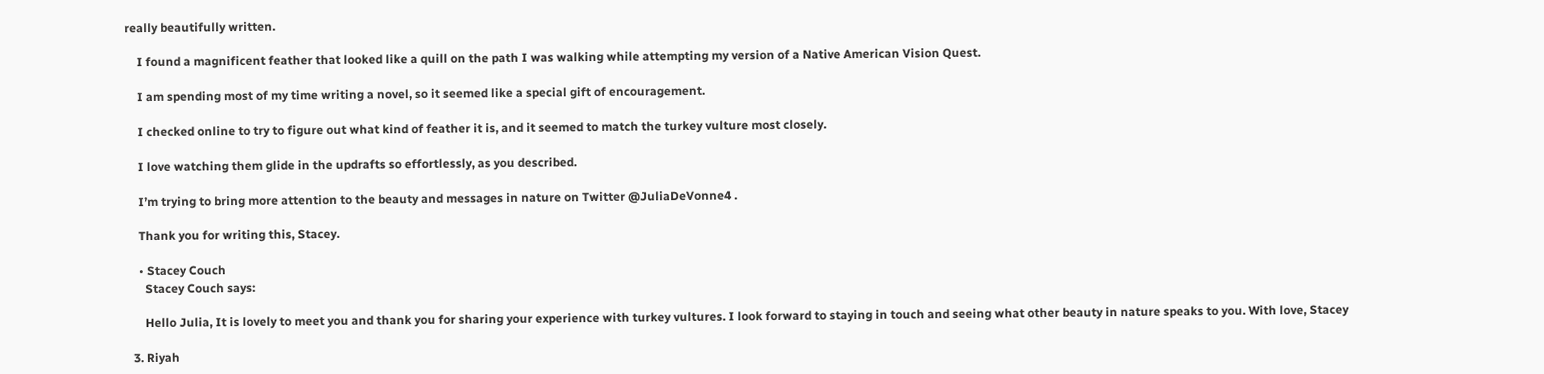really beautifully written.

    I found a magnificent feather that looked like a quill on the path I was walking while attempting my version of a Native American Vision Quest.

    I am spending most of my time writing a novel, so it seemed like a special gift of encouragement.

    I checked online to try to figure out what kind of feather it is, and it seemed to match the turkey vulture most closely.

    I love watching them glide in the updrafts so effortlessly, as you described.

    I’m trying to bring more attention to the beauty and messages in nature on Twitter @JuliaDeVonne4 .

    Thank you for writing this, Stacey.

    • Stacey Couch
      Stacey Couch says:

      Hello Julia, It is lovely to meet you and thank you for sharing your experience with turkey vultures. I look forward to staying in touch and seeing what other beauty in nature speaks to you. With love, Stacey

  3. Riyah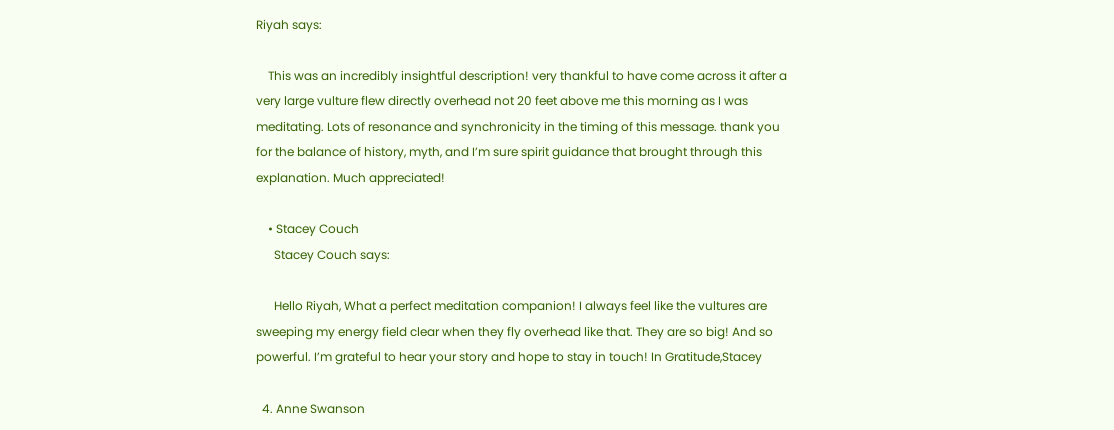Riyah says:

    This was an incredibly insightful description! very thankful to have come across it after a very large vulture flew directly overhead not 20 feet above me this morning as I was meditating. Lots of resonance and synchronicity in the timing of this message. thank you for the balance of history, myth, and I’m sure spirit guidance that brought through this explanation. Much appreciated!

    • Stacey Couch
      Stacey Couch says:

      Hello Riyah, What a perfect meditation companion! I always feel like the vultures are sweeping my energy field clear when they fly overhead like that. They are so big! And so powerful. I’m grateful to hear your story and hope to stay in touch! In Gratitude,Stacey

  4. Anne Swanson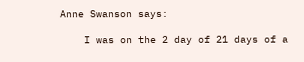Anne Swanson says:

    I was on the 2 day of 21 days of a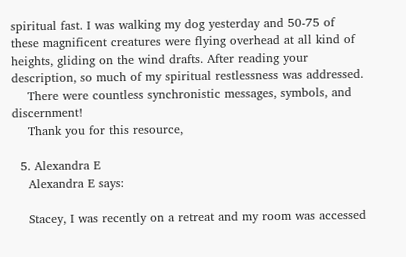spiritual fast. I was walking my dog yesterday and 50-75 of these magnificent creatures were flying overhead at all kind of heights, gliding on the wind drafts. After reading your description, so much of my spiritual restlessness was addressed.
    There were countless synchronistic messages, symbols, and discernment!
    Thank you for this resource,

  5. Alexandra E
    Alexandra E says:

    Stacey, I was recently on a retreat and my room was accessed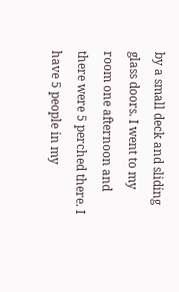by a small deck and sliding glass doors. I went to my room one afternoon and there were 5 perched there. I have 5 people in my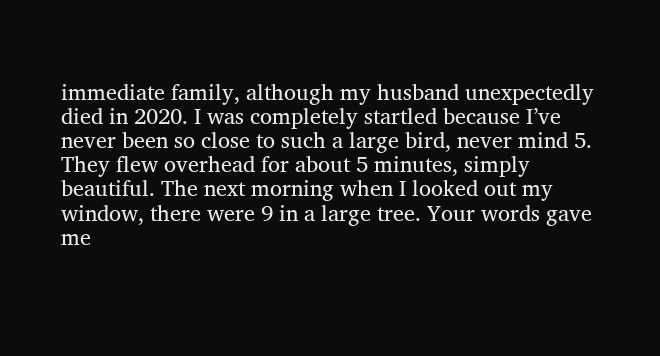immediate family, although my husband unexpectedly died in 2020. I was completely startled because I’ve never been so close to such a large bird, never mind 5. They flew overhead for about 5 minutes, simply beautiful. The next morning when I looked out my window, there were 9 in a large tree. Your words gave me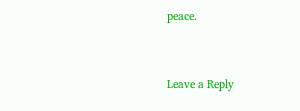peace.


Leave a Reply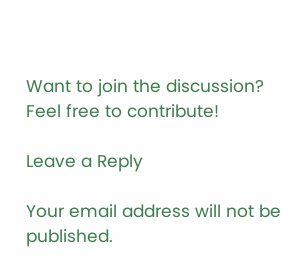Want to join the discussion?
Feel free to contribute!

Leave a Reply

Your email address will not be published.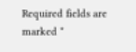Required fields are marked *